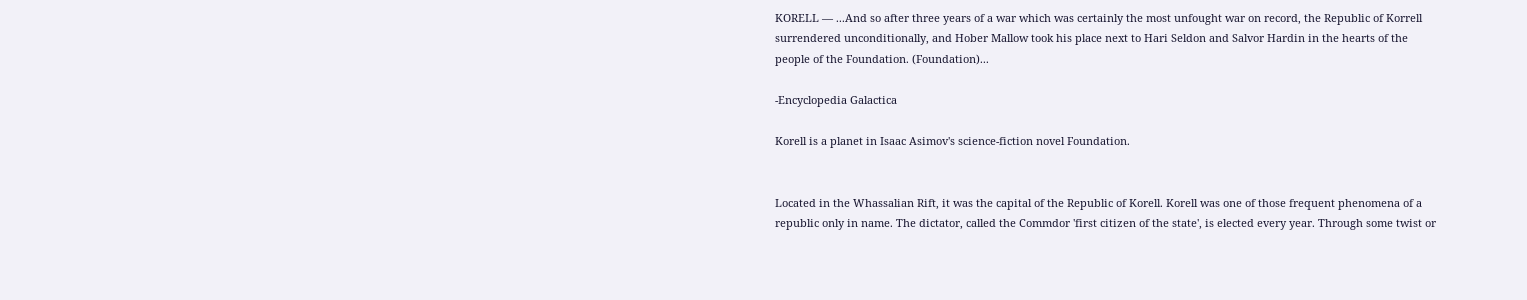KORELL — ...And so after three years of a war which was certainly the most unfought war on record, the Republic of Korrell surrendered unconditionally, and Hober Mallow took his place next to Hari Seldon and Salvor Hardin in the hearts of the people of the Foundation. (Foundation)...

-Encyclopedia Galactica

Korell is a planet in Isaac Asimov's science-fiction novel Foundation.


Located in the Whassalian Rift, it was the capital of the Republic of Korell. Korell was one of those frequent phenomena of a republic only in name. The dictator, called the Commdor 'first citizen of the state', is elected every year. Through some twist or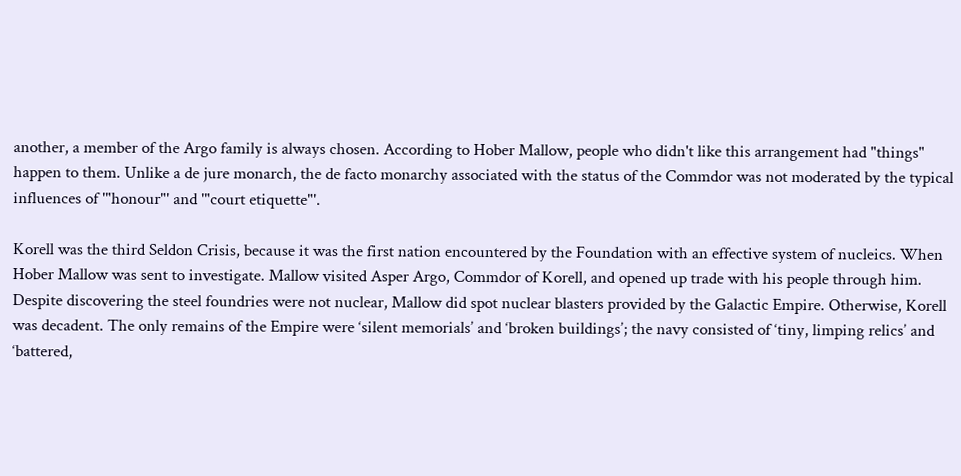another, a member of the Argo family is always chosen. According to Hober Mallow, people who didn't like this arrangement had "things" happen to them. Unlike a de jure monarch, the de facto monarchy associated with the status of the Commdor was not moderated by the typical influences of '"honour"' and '"court etiquette"'.

Korell was the third Seldon Crisis, because it was the first nation encountered by the Foundation with an effective system of nucleics. When Hober Mallow was sent to investigate. Mallow visited Asper Argo, Commdor of Korell, and opened up trade with his people through him. Despite discovering the steel foundries were not nuclear, Mallow did spot nuclear blasters provided by the Galactic Empire. Otherwise, Korell was decadent. The only remains of the Empire were ‘silent memorials’ and ‘broken buildings’; the navy consisted of ‘tiny, limping relics’ and ‘battered,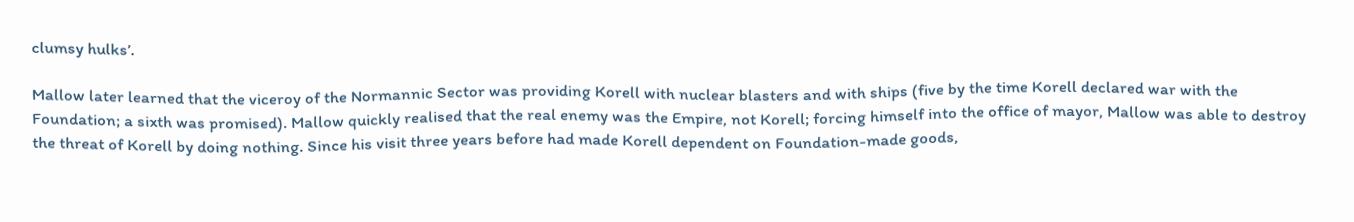clumsy hulks’.

Mallow later learned that the viceroy of the Normannic Sector was providing Korell with nuclear blasters and with ships (five by the time Korell declared war with the Foundation; a sixth was promised). Mallow quickly realised that the real enemy was the Empire, not Korell; forcing himself into the office of mayor, Mallow was able to destroy the threat of Korell by doing nothing. Since his visit three years before had made Korell dependent on Foundation-made goods,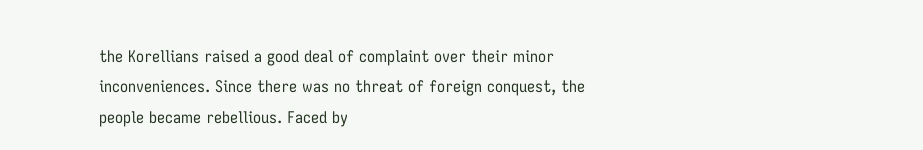the Korellians raised a good deal of complaint over their minor inconveniences. Since there was no threat of foreign conquest, the people became rebellious. Faced by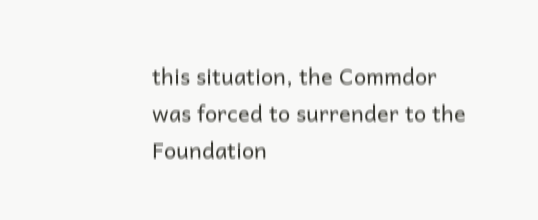this situation, the Commdor was forced to surrender to the Foundation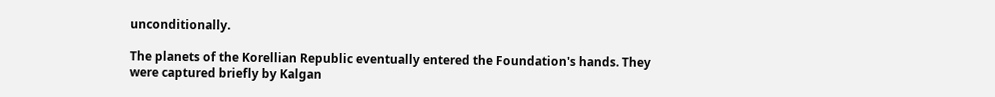unconditionally.

The planets of the Korellian Republic eventually entered the Foundation's hands. They were captured briefly by Kalgan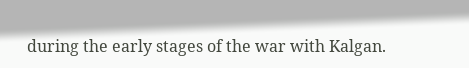during the early stages of the war with Kalgan.